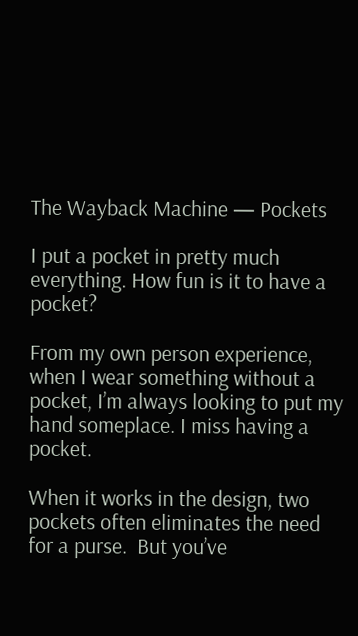The Wayback Machine — Pockets

I put a pocket in pretty much everything. How fun is it to have a pocket?

From my own person experience, when I wear something without a pocket, I’m always looking to put my hand someplace. I miss having a pocket.

When it works in the design, two pockets often eliminates the need for a purse.  But you’ve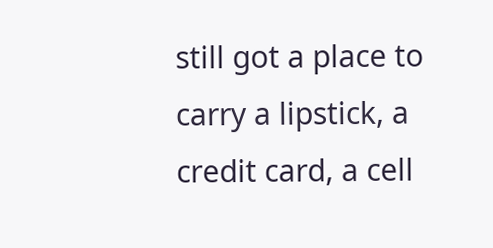still got a place to carry a lipstick, a credit card, a cell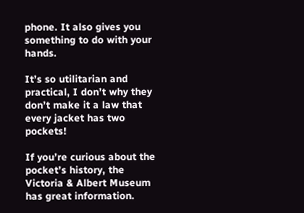phone. It also gives you something to do with your hands.

It’s so utilitarian and practical, I don’t why they don’t make it a law that every jacket has two pockets!

If you’re curious about the pocket’s history, the Victoria & Albert Museum has great information.